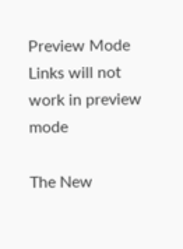Preview Mode Links will not work in preview mode

The New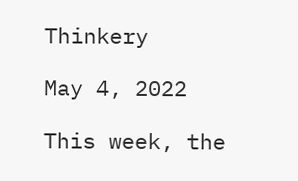Thinkery

May 4, 2022

This week, the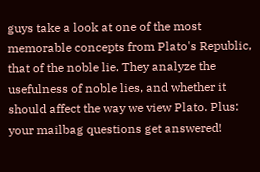guys take a look at one of the most memorable concepts from Plato's Republic, that of the noble lie. They analyze the usefulness of noble lies, and whether it should affect the way we view Plato. Plus: your mailbag questions get answered!